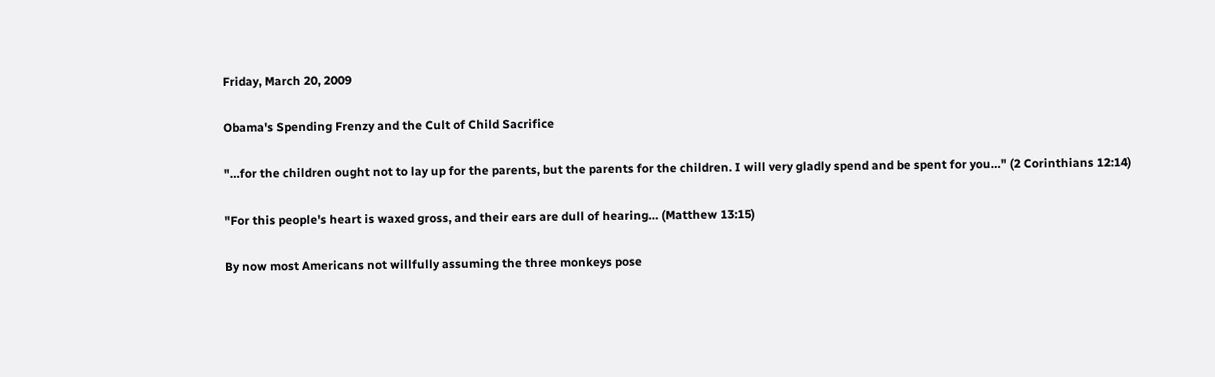Friday, March 20, 2009

Obama's Spending Frenzy and the Cult of Child Sacrifice

"…for the children ought not to lay up for the parents, but the parents for the children. I will very gladly spend and be spent for you…" (2 Corinthians 12:14)

"For this people's heart is waxed gross, and their ears are dull of hearing… (Matthew 13:15)

By now most Americans not willfully assuming the three monkeys pose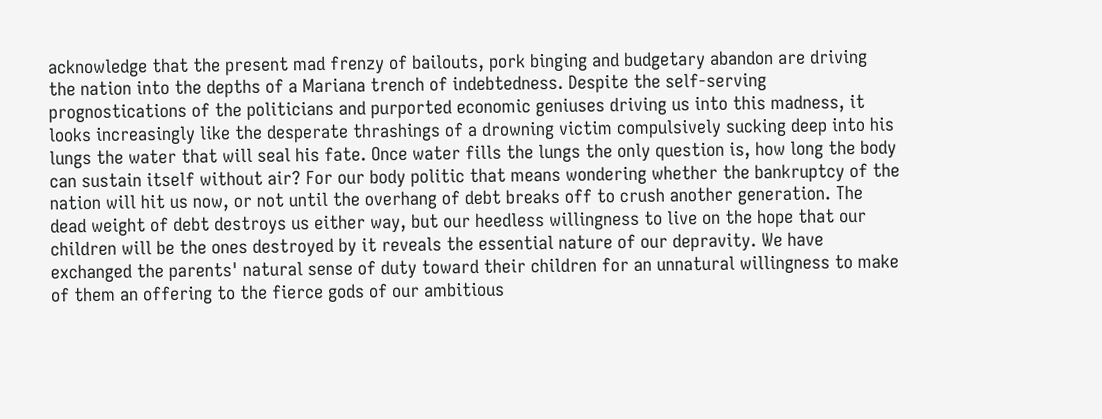acknowledge that the present mad frenzy of bailouts, pork binging and budgetary abandon are driving the nation into the depths of a Mariana trench of indebtedness. Despite the self-serving prognostications of the politicians and purported economic geniuses driving us into this madness, it looks increasingly like the desperate thrashings of a drowning victim compulsively sucking deep into his lungs the water that will seal his fate. Once water fills the lungs the only question is, how long the body can sustain itself without air? For our body politic that means wondering whether the bankruptcy of the nation will hit us now, or not until the overhang of debt breaks off to crush another generation. The dead weight of debt destroys us either way, but our heedless willingness to live on the hope that our children will be the ones destroyed by it reveals the essential nature of our depravity. We have exchanged the parents' natural sense of duty toward their children for an unnatural willingness to make of them an offering to the fierce gods of our ambitious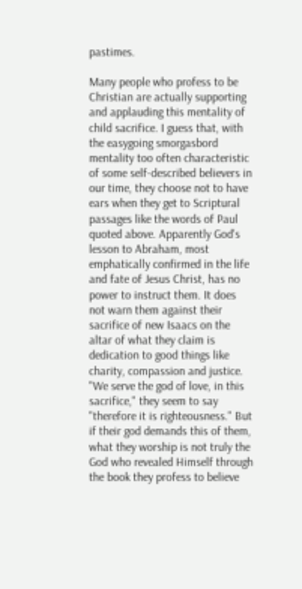pastimes.

Many people who profess to be Christian are actually supporting and applauding this mentality of child sacrifice. I guess that, with the easygoing smorgasbord mentality too often characteristic of some self-described believers in our time, they choose not to have ears when they get to Scriptural passages like the words of Paul quoted above. Apparently God's lesson to Abraham, most emphatically confirmed in the life and fate of Jesus Christ, has no power to instruct them. It does not warn them against their sacrifice of new Isaacs on the altar of what they claim is dedication to good things like charity, compassion and justice. "We serve the god of love, in this sacrifice," they seem to say "therefore it is righteousness." But if their god demands this of them, what they worship is not truly the God who revealed Himself through the book they profess to believe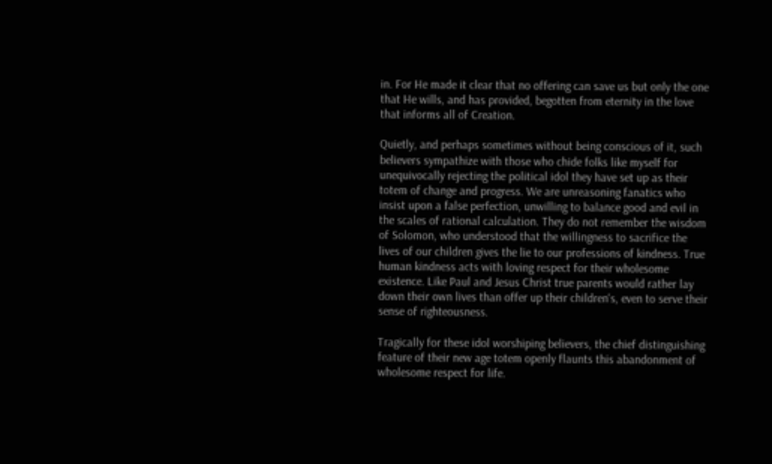in. For He made it clear that no offering can save us but only the one that He wills, and has provided, begotten from eternity in the love that informs all of Creation.

Quietly, and perhaps sometimes without being conscious of it, such believers sympathize with those who chide folks like myself for unequivocally rejecting the political idol they have set up as their totem of change and progress. We are unreasoning fanatics who insist upon a false perfection, unwilling to balance good and evil in the scales of rational calculation. They do not remember the wisdom of Solomon, who understood that the willingness to sacrifice the lives of our children gives the lie to our professions of kindness. True human kindness acts with loving respect for their wholesome existence. Like Paul and Jesus Christ true parents would rather lay down their own lives than offer up their children's, even to serve their sense of righteousness.

Tragically for these idol worshiping believers, the chief distinguishing feature of their new age totem openly flaunts this abandonment of wholesome respect for life.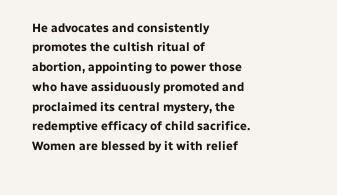He advocates and consistently promotes the cultish ritual of abortion, appointing to power those who have assiduously promoted and proclaimed its central mystery, the redemptive efficacy of child sacrifice. Women are blessed by it with relief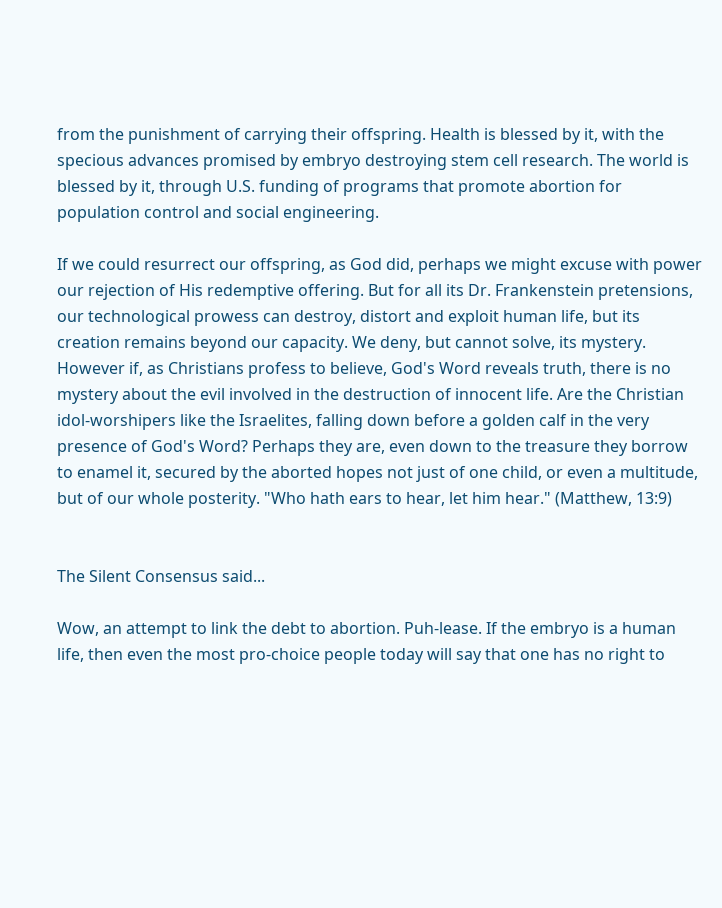from the punishment of carrying their offspring. Health is blessed by it, with the specious advances promised by embryo destroying stem cell research. The world is blessed by it, through U.S. funding of programs that promote abortion for population control and social engineering.

If we could resurrect our offspring, as God did, perhaps we might excuse with power our rejection of His redemptive offering. But for all its Dr. Frankenstein pretensions, our technological prowess can destroy, distort and exploit human life, but its creation remains beyond our capacity. We deny, but cannot solve, its mystery. However if, as Christians profess to believe, God's Word reveals truth, there is no mystery about the evil involved in the destruction of innocent life. Are the Christian idol-worshipers like the Israelites, falling down before a golden calf in the very presence of God's Word? Perhaps they are, even down to the treasure they borrow to enamel it, secured by the aborted hopes not just of one child, or even a multitude, but of our whole posterity. "Who hath ears to hear, let him hear." (Matthew, 13:9)


The Silent Consensus said...

Wow, an attempt to link the debt to abortion. Puh-lease. If the embryo is a human life, then even the most pro-choice people today will say that one has no right to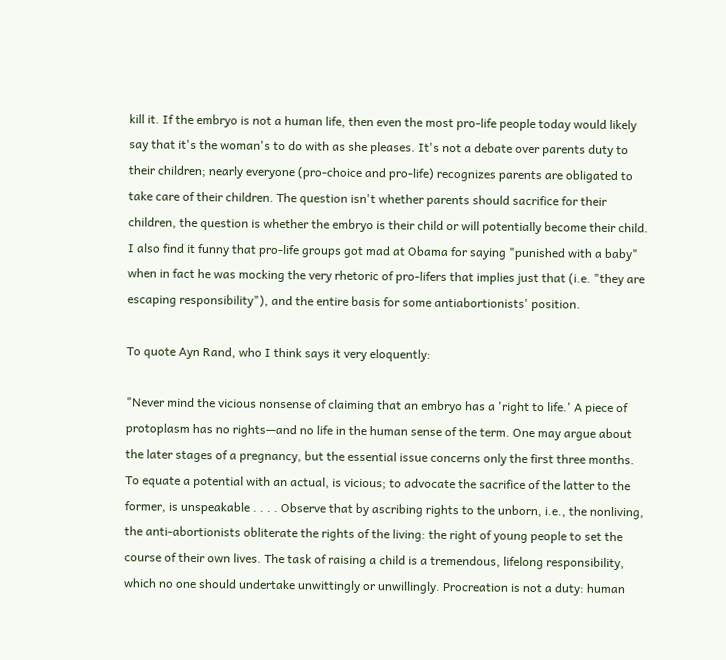kill it. If the embryo is not a human life, then even the most pro-life people today would likely say that it's the woman's to do with as she pleases. It's not a debate over parents duty to their children; nearly everyone (pro-choice and pro-life) recognizes parents are obligated to take care of their children. The question isn't whether parents should sacrifice for their children, the question is whether the embryo is their child or will potentially become their child. I also find it funny that pro-life groups got mad at Obama for saying "punished with a baby" when in fact he was mocking the very rhetoric of pro-lifers that implies just that (i.e. "they are escaping responsibility"), and the entire basis for some antiabortionists' position.

To quote Ayn Rand, who I think says it very eloquently:

"Never mind the vicious nonsense of claiming that an embryo has a 'right to life.' A piece of protoplasm has no rights—and no life in the human sense of the term. One may argue about the later stages of a pregnancy, but the essential issue concerns only the first three months. To equate a potential with an actual, is vicious; to advocate the sacrifice of the latter to the former, is unspeakable . . . . Observe that by ascribing rights to the unborn, i.e., the nonliving, the anti-abortionists obliterate the rights of the living: the right of young people to set the course of their own lives. The task of raising a child is a tremendous, lifelong responsibility, which no one should undertake unwittingly or unwillingly. Procreation is not a duty: human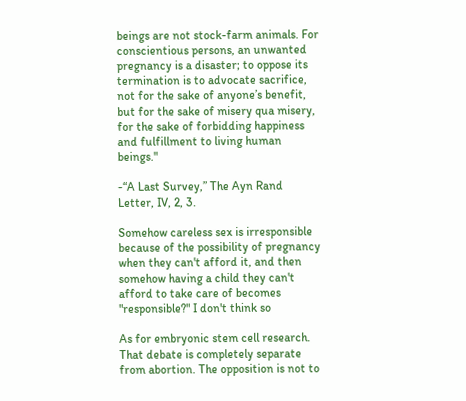beings are not stock-farm animals. For conscientious persons, an unwanted pregnancy is a disaster; to oppose its termination is to advocate sacrifice, not for the sake of anyone’s benefit, but for the sake of misery qua misery, for the sake of forbidding happiness and fulfillment to living human beings."

-“A Last Survey,” The Ayn Rand Letter, IV, 2, 3.

Somehow careless sex is irresponsible because of the possibility of pregnancy when they can't afford it, and then somehow having a child they can't afford to take care of becomes "responsible?" I don't think so

As for embryonic stem cell research. That debate is completely separate from abortion. The opposition is not to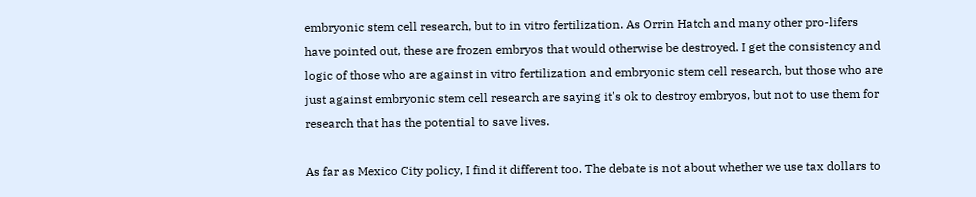embryonic stem cell research, but to in vitro fertilization. As Orrin Hatch and many other pro-lifers have pointed out, these are frozen embryos that would otherwise be destroyed. I get the consistency and logic of those who are against in vitro fertilization and embryonic stem cell research, but those who are just against embryonic stem cell research are saying it's ok to destroy embryos, but not to use them for research that has the potential to save lives.

As far as Mexico City policy, I find it different too. The debate is not about whether we use tax dollars to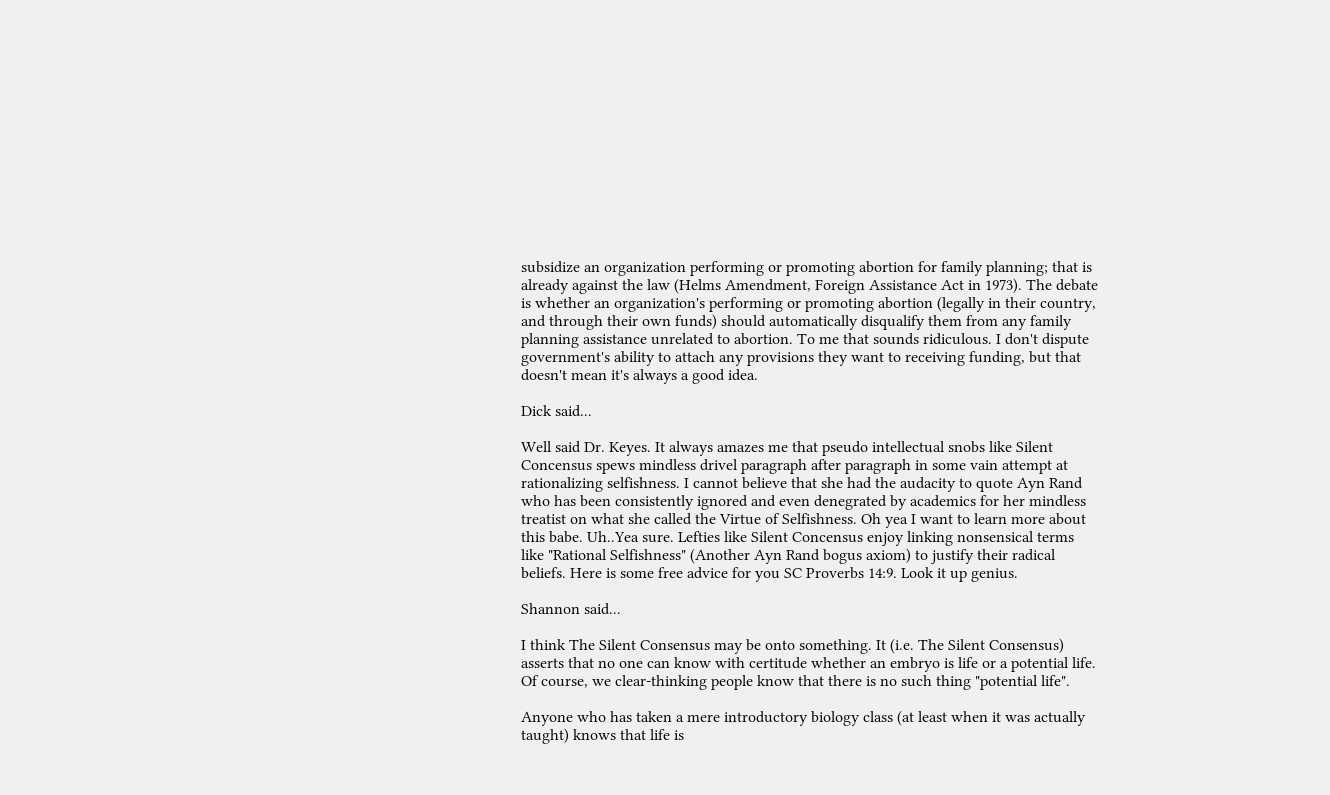subsidize an organization performing or promoting abortion for family planning; that is already against the law (Helms Amendment, Foreign Assistance Act in 1973). The debate is whether an organization's performing or promoting abortion (legally in their country, and through their own funds) should automatically disqualify them from any family planning assistance unrelated to abortion. To me that sounds ridiculous. I don't dispute government's ability to attach any provisions they want to receiving funding, but that doesn't mean it's always a good idea.

Dick said...

Well said Dr. Keyes. It always amazes me that pseudo intellectual snobs like Silent Concensus spews mindless drivel paragraph after paragraph in some vain attempt at rationalizing selfishness. I cannot believe that she had the audacity to quote Ayn Rand who has been consistently ignored and even denegrated by academics for her mindless treatist on what she called the Virtue of Selfishness. Oh yea I want to learn more about this babe. Uh..Yea sure. Lefties like Silent Concensus enjoy linking nonsensical terms like "Rational Selfishness" (Another Ayn Rand bogus axiom) to justify their radical beliefs. Here is some free advice for you SC Proverbs 14:9. Look it up genius.

Shannon said...

I think The Silent Consensus may be onto something. It (i.e. The Silent Consensus) asserts that no one can know with certitude whether an embryo is life or a potential life. Of course, we clear-thinking people know that there is no such thing "potential life".

Anyone who has taken a mere introductory biology class (at least when it was actually taught) knows that life is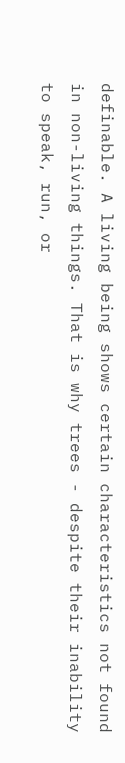definable. A living being shows certain characteristics not found in non-living things. That is why trees - despite their inability to speak, run, or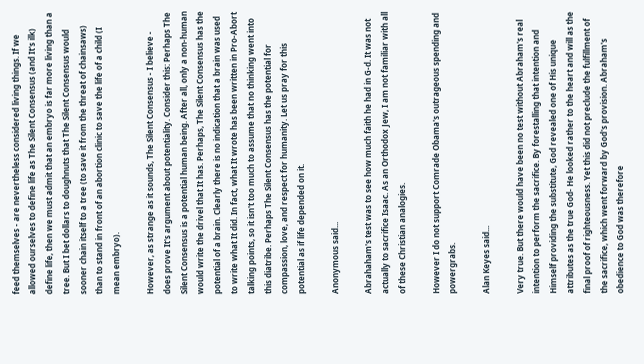feed themselves - are nevertheless considered living things. If we allowed ourselves to define life as The Silent Consensus (and It's ilk) define life, then we must admit that an embryo is far more living than a tree. But I bet dollars to doughnuts that The Silent Consensus would sooner chain itself to a tree (to save it from the threat of chainsaws) than to stand in front of an abortion clinic to save the life of a child (I mean embryo).

However, as strange as it sounds, The Silent Consensus - I believe - does prove It's argument about potentiality. Consider this: Perhaps The Silent Consensus is a potential human being. After all, only a non-human would write the drivel that It has. Perhaps, The Silent Consensus has the potential of a brain. Clearly there is no indication that a brain was used to write what It did. In fact, what It wrote has been written in Pro-Abort talking points, so it isn't too much to assume that no thinking went into this diatribe. Perhaps The Silent Consensus has the potential for compassion, love, and respect for humanity. Let us pray for this potential as if life depended on it.

Anonymous said...

Abrahaham's test was to see how much faith he had in G-d. It was not actually to sacrifice Isaac. As an Orthodox Jew, I am not familiar with all of these Christian analogies.

However I do not support Comrade Obama's outrageous spending and powergrabs.

Alan Keyes said...

Very true. But there would have been no test without Abraham's real intention to perform the sacrifice. By forestalling that intention and Himself providing the substitute, God revealed one of His unique attributes as the true God- He looked rather to the heart and will as the final proof of righteousness. Yet this did not preclude the fulfillment of the sacrifice, which went forward by God's provision. Abraham's obedience to God was therefore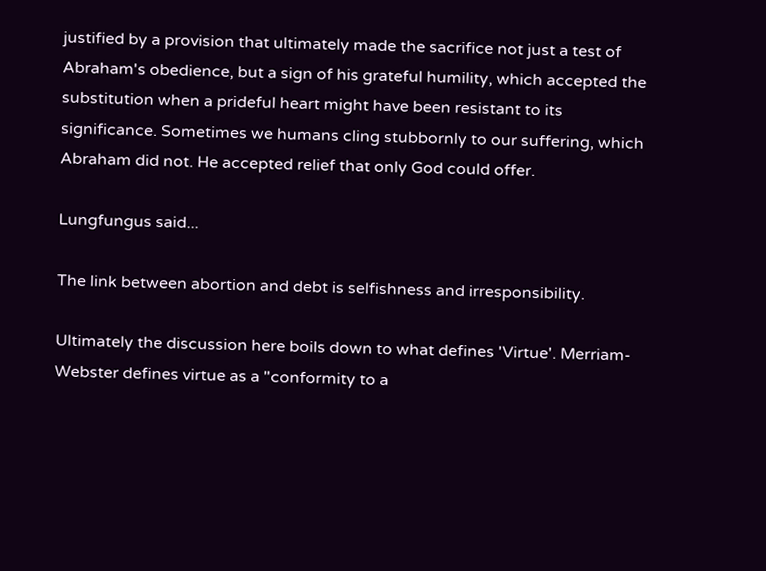justified by a provision that ultimately made the sacrifice not just a test of Abraham's obedience, but a sign of his grateful humility, which accepted the substitution when a prideful heart might have been resistant to its significance. Sometimes we humans cling stubbornly to our suffering, which Abraham did not. He accepted relief that only God could offer.

Lungfungus said...

The link between abortion and debt is selfishness and irresponsibility.

Ultimately the discussion here boils down to what defines 'Virtue'. Merriam-Webster defines virtue as a "conformity to a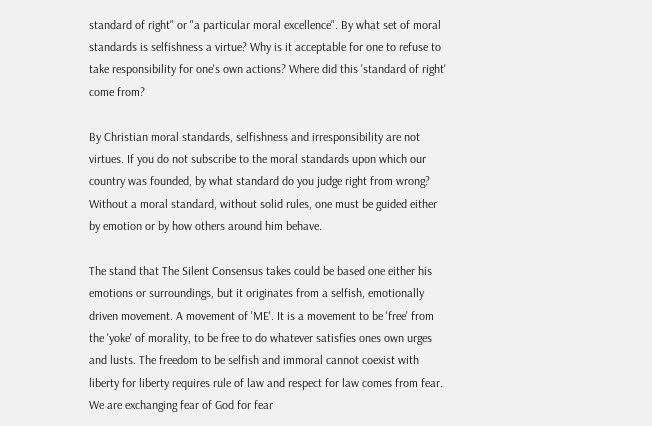standard of right" or "a particular moral excellence". By what set of moral standards is selfishness a virtue? Why is it acceptable for one to refuse to take responsibility for one's own actions? Where did this 'standard of right' come from?

By Christian moral standards, selfishness and irresponsibility are not virtues. If you do not subscribe to the moral standards upon which our country was founded, by what standard do you judge right from wrong? Without a moral standard, without solid rules, one must be guided either by emotion or by how others around him behave.

The stand that The Silent Consensus takes could be based one either his emotions or surroundings, but it originates from a selfish, emotionally driven movement. A movement of 'ME'. It is a movement to be 'free' from the 'yoke' of morality, to be free to do whatever satisfies ones own urges and lusts. The freedom to be selfish and immoral cannot coexist with liberty for liberty requires rule of law and respect for law comes from fear. We are exchanging fear of God for fear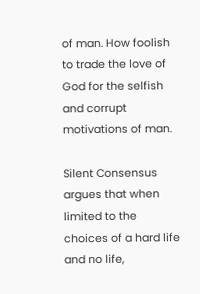of man. How foolish to trade the love of God for the selfish and corrupt motivations of man.

Silent Consensus argues that when limited to the choices of a hard life and no life,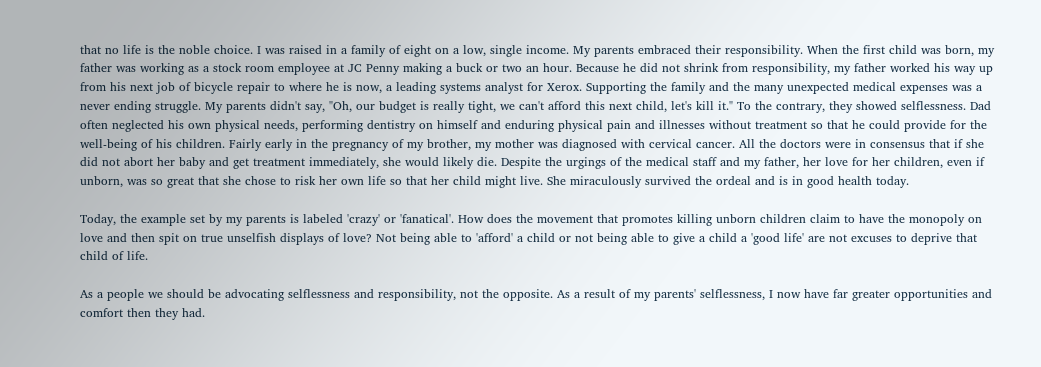that no life is the noble choice. I was raised in a family of eight on a low, single income. My parents embraced their responsibility. When the first child was born, my father was working as a stock room employee at JC Penny making a buck or two an hour. Because he did not shrink from responsibility, my father worked his way up from his next job of bicycle repair to where he is now, a leading systems analyst for Xerox. Supporting the family and the many unexpected medical expenses was a never ending struggle. My parents didn't say, "Oh, our budget is really tight, we can't afford this next child, let's kill it." To the contrary, they showed selflessness. Dad often neglected his own physical needs, performing dentistry on himself and enduring physical pain and illnesses without treatment so that he could provide for the well-being of his children. Fairly early in the pregnancy of my brother, my mother was diagnosed with cervical cancer. All the doctors were in consensus that if she did not abort her baby and get treatment immediately, she would likely die. Despite the urgings of the medical staff and my father, her love for her children, even if unborn, was so great that she chose to risk her own life so that her child might live. She miraculously survived the ordeal and is in good health today.

Today, the example set by my parents is labeled 'crazy' or 'fanatical'. How does the movement that promotes killing unborn children claim to have the monopoly on love and then spit on true unselfish displays of love? Not being able to 'afford' a child or not being able to give a child a 'good life' are not excuses to deprive that child of life.

As a people we should be advocating selflessness and responsibility, not the opposite. As a result of my parents' selflessness, I now have far greater opportunities and comfort then they had.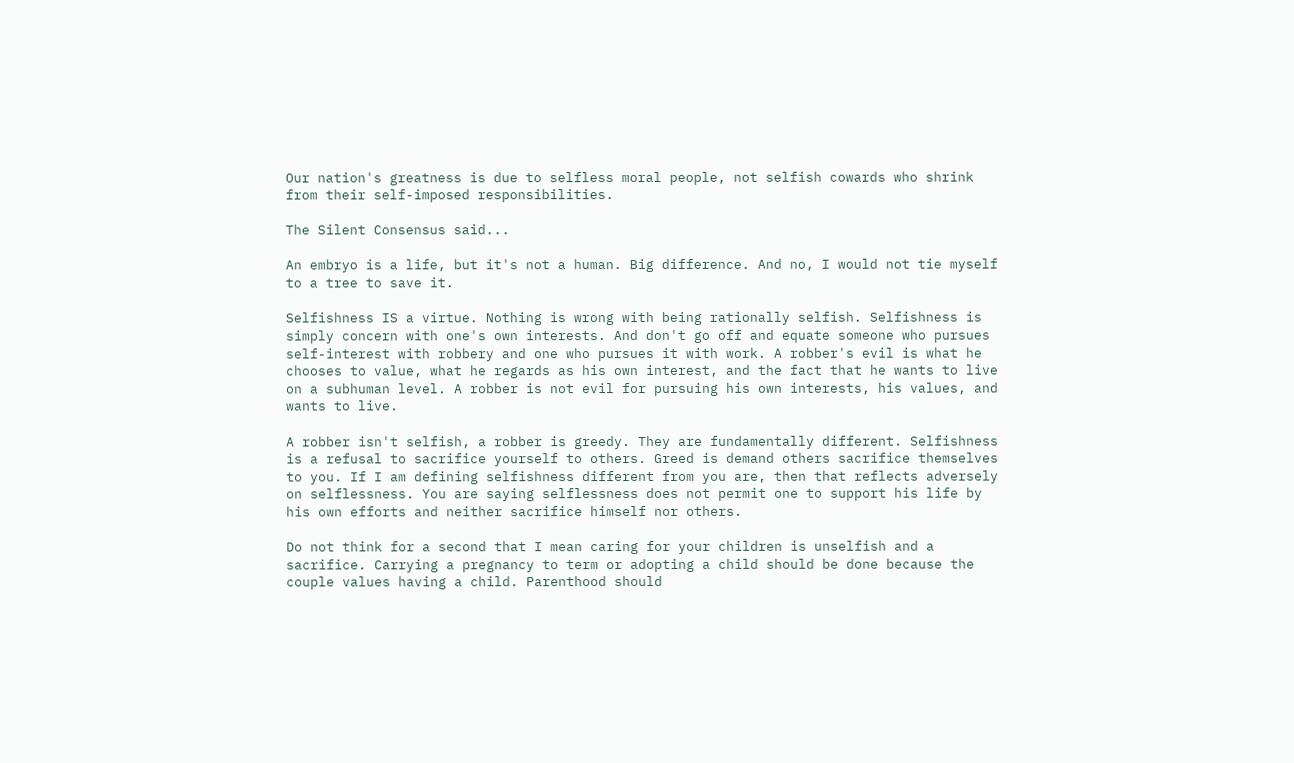Our nation's greatness is due to selfless moral people, not selfish cowards who shrink from their self-imposed responsibilities.

The Silent Consensus said...

An embryo is a life, but it's not a human. Big difference. And no, I would not tie myself to a tree to save it.

Selfishness IS a virtue. Nothing is wrong with being rationally selfish. Selfishness is simply concern with one's own interests. And don't go off and equate someone who pursues self-interest with robbery and one who pursues it with work. A robber's evil is what he chooses to value, what he regards as his own interest, and the fact that he wants to live on a subhuman level. A robber is not evil for pursuing his own interests, his values, and wants to live.

A robber isn't selfish, a robber is greedy. They are fundamentally different. Selfishness is a refusal to sacrifice yourself to others. Greed is demand others sacrifice themselves to you. If I am defining selfishness different from you are, then that reflects adversely on selflessness. You are saying selflessness does not permit one to support his life by his own efforts and neither sacrifice himself nor others.

Do not think for a second that I mean caring for your children is unselfish and a sacrifice. Carrying a pregnancy to term or adopting a child should be done because the couple values having a child. Parenthood should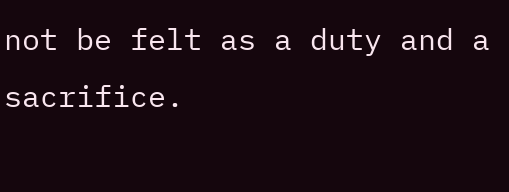not be felt as a duty and a sacrifice.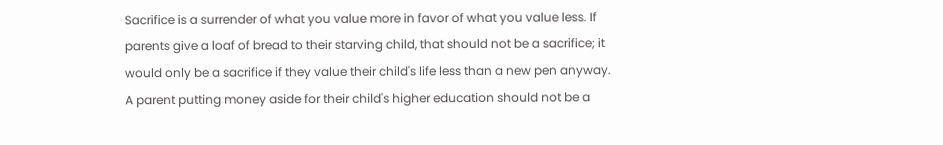Sacrifice is a surrender of what you value more in favor of what you value less. If parents give a loaf of bread to their starving child, that should not be a sacrifice; it would only be a sacrifice if they value their child's life less than a new pen anyway. A parent putting money aside for their child's higher education should not be a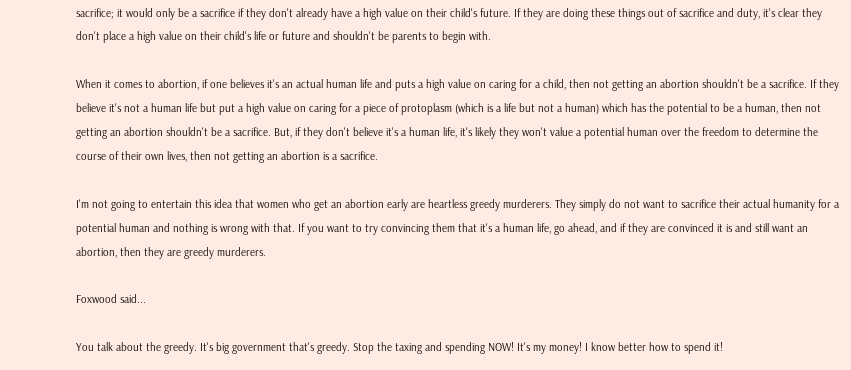sacrifice; it would only be a sacrifice if they don't already have a high value on their child's future. If they are doing these things out of sacrifice and duty, it's clear they don't place a high value on their child's life or future and shouldn't be parents to begin with.

When it comes to abortion, if one believes it's an actual human life and puts a high value on caring for a child, then not getting an abortion shouldn't be a sacrifice. If they believe it's not a human life but put a high value on caring for a piece of protoplasm (which is a life but not a human) which has the potential to be a human, then not getting an abortion shouldn't be a sacrifice. But, if they don't believe it's a human life, it's likely they won't value a potential human over the freedom to determine the course of their own lives, then not getting an abortion is a sacrifice.

I'm not going to entertain this idea that women who get an abortion early are heartless greedy murderers. They simply do not want to sacrifice their actual humanity for a potential human and nothing is wrong with that. If you want to try convincing them that it's a human life, go ahead, and if they are convinced it is and still want an abortion, then they are greedy murderers.

Foxwood said...

You talk about the greedy. It's big government that's greedy. Stop the taxing and spending NOW! It's my money! I know better how to spend it!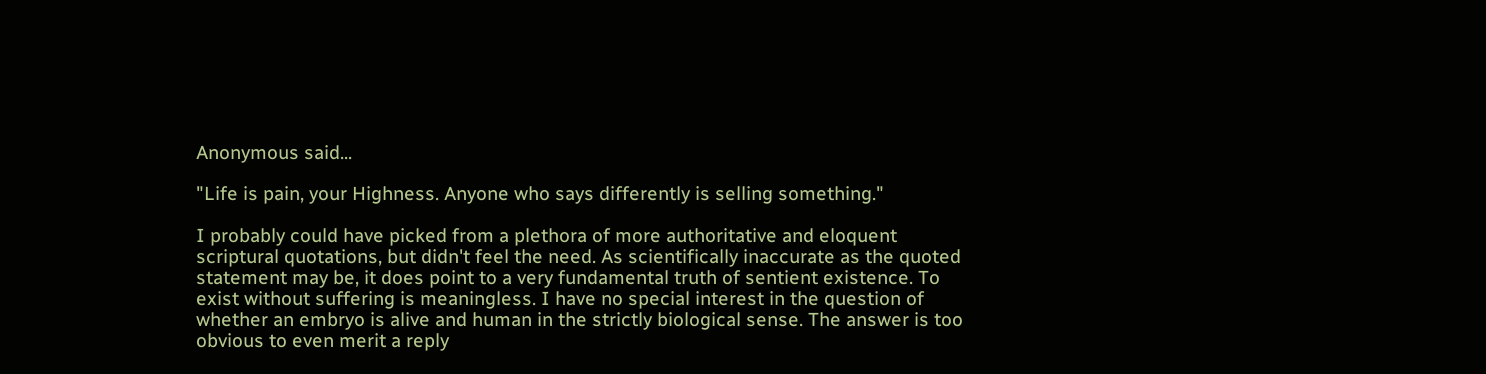Anonymous said...

"Life is pain, your Highness. Anyone who says differently is selling something."

I probably could have picked from a plethora of more authoritative and eloquent scriptural quotations, but didn't feel the need. As scientifically inaccurate as the quoted statement may be, it does point to a very fundamental truth of sentient existence. To exist without suffering is meaningless. I have no special interest in the question of whether an embryo is alive and human in the strictly biological sense. The answer is too obvious to even merit a reply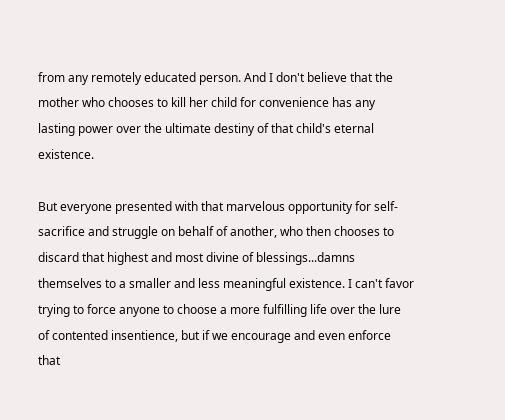from any remotely educated person. And I don't believe that the mother who chooses to kill her child for convenience has any lasting power over the ultimate destiny of that child's eternal existence.

But everyone presented with that marvelous opportunity for self-sacrifice and struggle on behalf of another, who then chooses to discard that highest and most divine of blessings...damns themselves to a smaller and less meaningful existence. I can't favor trying to force anyone to choose a more fulfilling life over the lure of contented insentience, but if we encourage and even enforce that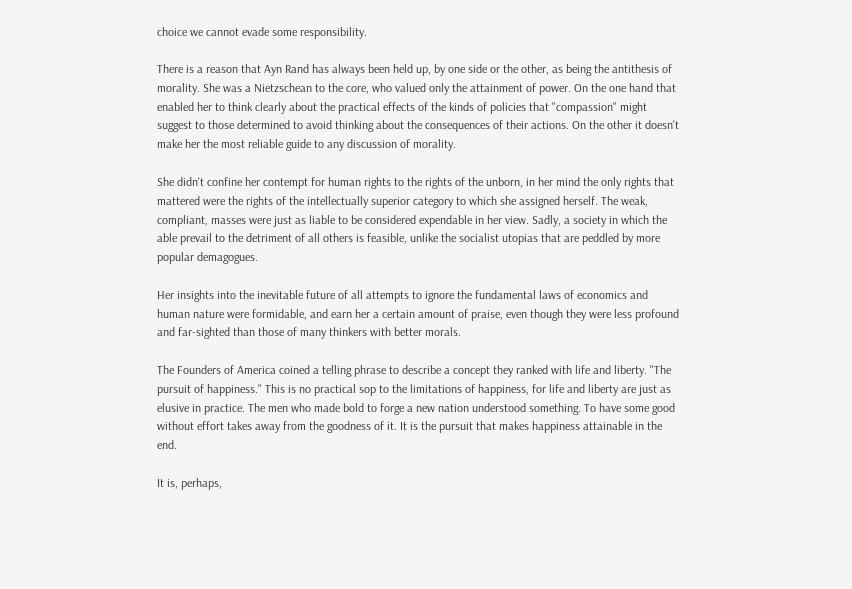choice we cannot evade some responsibility.

There is a reason that Ayn Rand has always been held up, by one side or the other, as being the antithesis of morality. She was a Nietzschean to the core, who valued only the attainment of power. On the one hand that enabled her to think clearly about the practical effects of the kinds of policies that "compassion" might suggest to those determined to avoid thinking about the consequences of their actions. On the other it doesn't make her the most reliable guide to any discussion of morality.

She didn't confine her contempt for human rights to the rights of the unborn, in her mind the only rights that mattered were the rights of the intellectually superior category to which she assigned herself. The weak, compliant, masses were just as liable to be considered expendable in her view. Sadly, a society in which the able prevail to the detriment of all others is feasible, unlike the socialist utopias that are peddled by more popular demagogues.

Her insights into the inevitable future of all attempts to ignore the fundamental laws of economics and human nature were formidable, and earn her a certain amount of praise, even though they were less profound and far-sighted than those of many thinkers with better morals.

The Founders of America coined a telling phrase to describe a concept they ranked with life and liberty. "The pursuit of happiness." This is no practical sop to the limitations of happiness, for life and liberty are just as elusive in practice. The men who made bold to forge a new nation understood something. To have some good without effort takes away from the goodness of it. It is the pursuit that makes happiness attainable in the end.

It is, perhaps,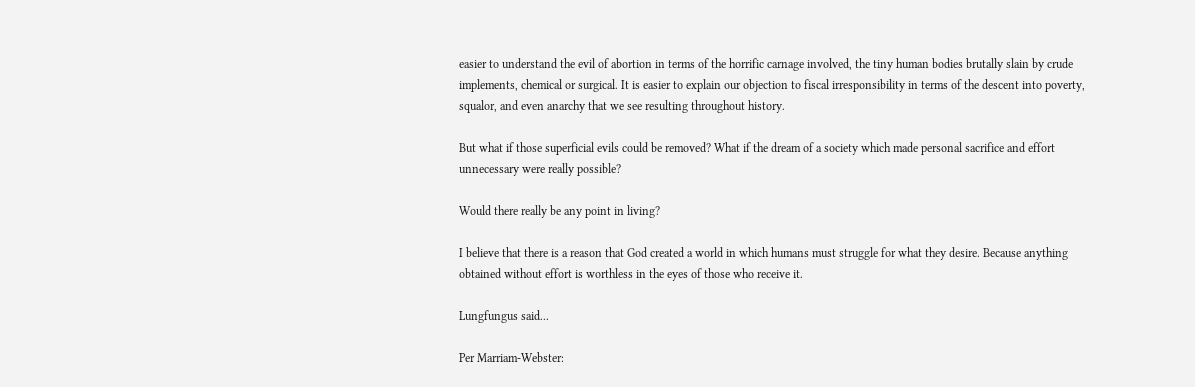easier to understand the evil of abortion in terms of the horrific carnage involved, the tiny human bodies brutally slain by crude implements, chemical or surgical. It is easier to explain our objection to fiscal irresponsibility in terms of the descent into poverty, squalor, and even anarchy that we see resulting throughout history.

But what if those superficial evils could be removed? What if the dream of a society which made personal sacrifice and effort unnecessary were really possible?

Would there really be any point in living?

I believe that there is a reason that God created a world in which humans must struggle for what they desire. Because anything obtained without effort is worthless in the eyes of those who receive it.

Lungfungus said...

Per Marriam-Webster: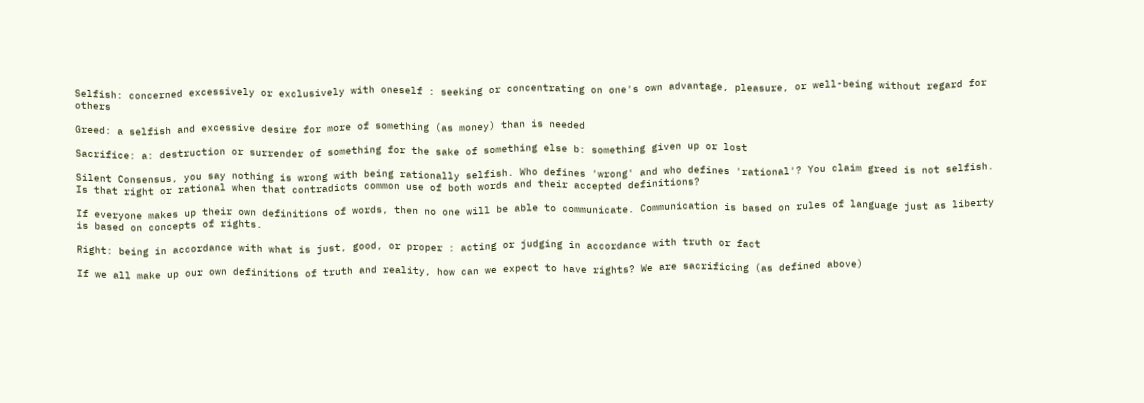Selfish: concerned excessively or exclusively with oneself : seeking or concentrating on one's own advantage, pleasure, or well-being without regard for others

Greed: a selfish and excessive desire for more of something (as money) than is needed

Sacrifice: a: destruction or surrender of something for the sake of something else b: something given up or lost

Silent Consensus, you say nothing is wrong with being rationally selfish. Who defines 'wrong' and who defines 'rational'? You claim greed is not selfish. Is that right or rational when that contradicts common use of both words and their accepted definitions?

If everyone makes up their own definitions of words, then no one will be able to communicate. Communication is based on rules of language just as liberty is based on concepts of rights.

Right: being in accordance with what is just, good, or proper : acting or judging in accordance with truth or fact

If we all make up our own definitions of truth and reality, how can we expect to have rights? We are sacrificing (as defined above)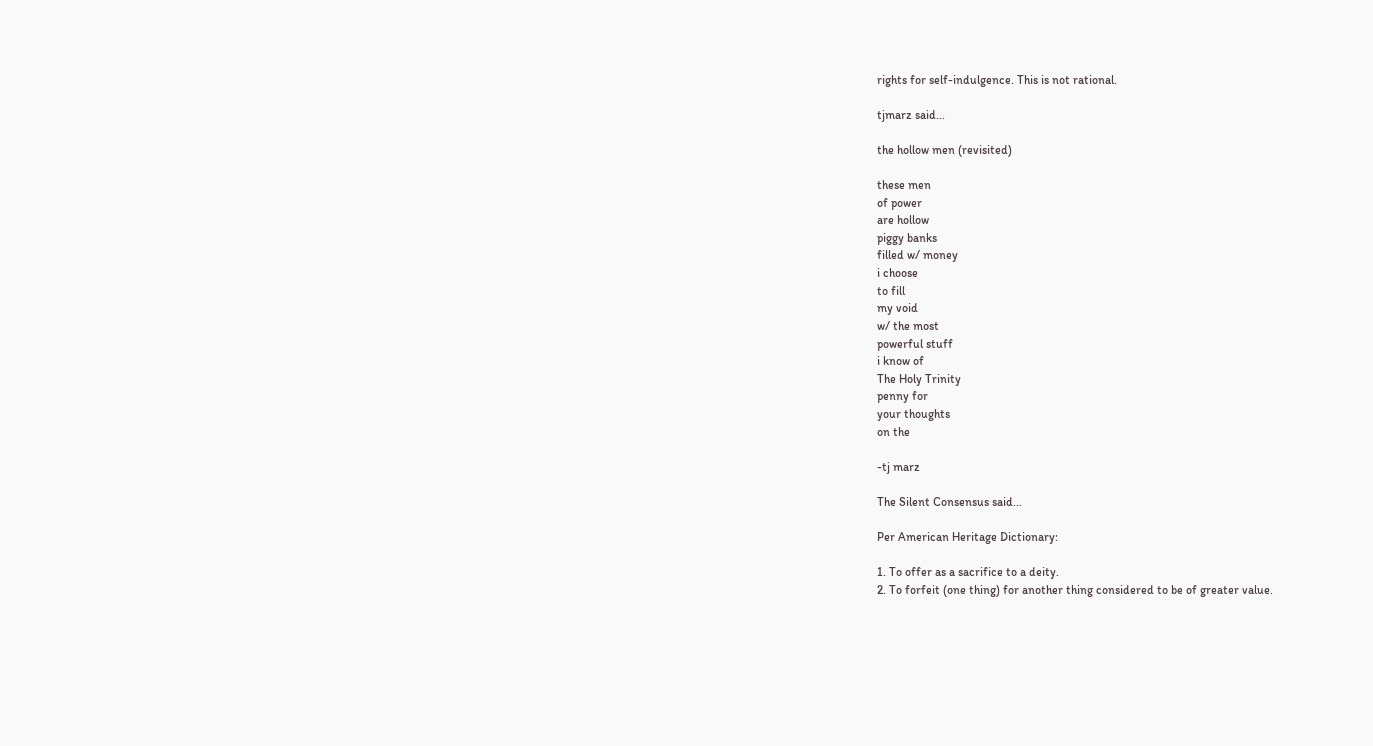rights for self-indulgence. This is not rational.

tjmarz said...

the hollow men (revisited)

these men
of power
are hollow
piggy banks
filled w/ money
i choose
to fill
my void
w/ the most
powerful stuff
i know of
The Holy Trinity
penny for
your thoughts
on the

-tj marz

The Silent Consensus said...

Per American Heritage Dictionary:

1. To offer as a sacrifice to a deity.
2. To forfeit (one thing) for another thing considered to be of greater value.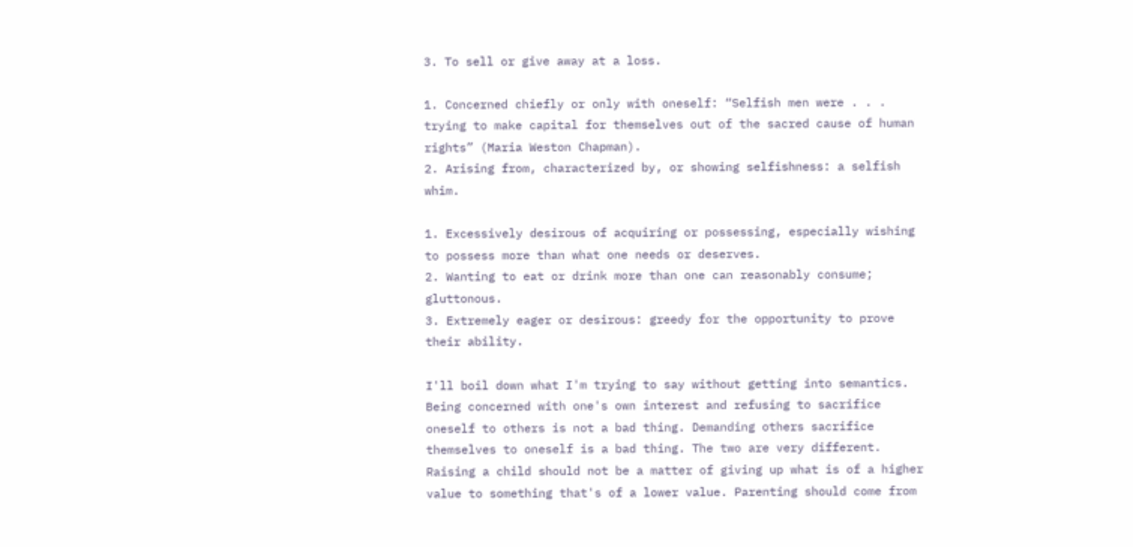3. To sell or give away at a loss.

1. Concerned chiefly or only with oneself: “Selfish men were . . . trying to make capital for themselves out of the sacred cause of human rights” (Maria Weston Chapman).
2. Arising from, characterized by, or showing selfishness: a selfish whim.

1. Excessively desirous of acquiring or possessing, especially wishing to possess more than what one needs or deserves.
2. Wanting to eat or drink more than one can reasonably consume; gluttonous.
3. Extremely eager or desirous: greedy for the opportunity to prove their ability.

I'll boil down what I'm trying to say without getting into semantics. Being concerned with one's own interest and refusing to sacrifice oneself to others is not a bad thing. Demanding others sacrifice themselves to oneself is a bad thing. The two are very different. Raising a child should not be a matter of giving up what is of a higher value to something that's of a lower value. Parenting should come from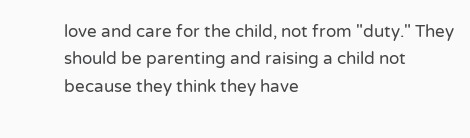love and care for the child, not from "duty." They should be parenting and raising a child not because they think they have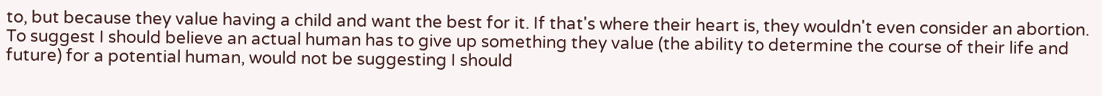to, but because they value having a child and want the best for it. If that's where their heart is, they wouldn't even consider an abortion. To suggest I should believe an actual human has to give up something they value (the ability to determine the course of their life and future) for a potential human, would not be suggesting I should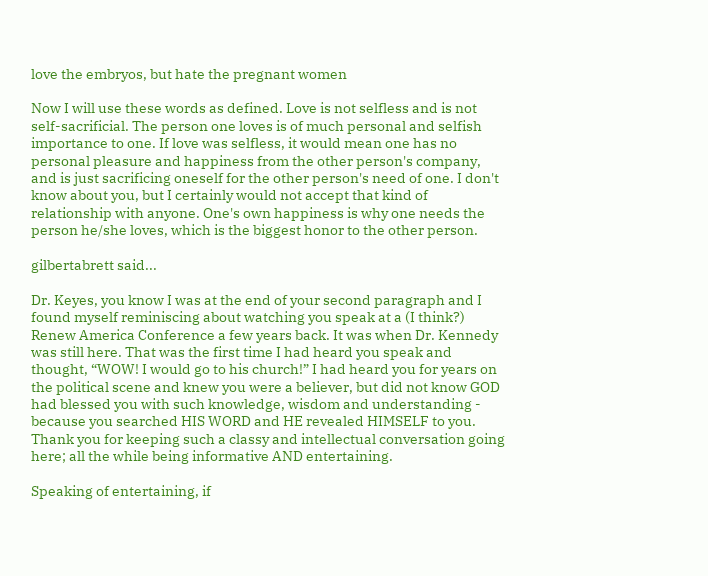love the embryos, but hate the pregnant women

Now I will use these words as defined. Love is not selfless and is not self-sacrificial. The person one loves is of much personal and selfish importance to one. If love was selfless, it would mean one has no personal pleasure and happiness from the other person's company, and is just sacrificing oneself for the other person's need of one. I don't know about you, but I certainly would not accept that kind of relationship with anyone. One's own happiness is why one needs the person he/she loves, which is the biggest honor to the other person.

gilbertabrett said...

Dr. Keyes, you know I was at the end of your second paragraph and I found myself reminiscing about watching you speak at a (I think?) Renew America Conference a few years back. It was when Dr. Kennedy was still here. That was the first time I had heard you speak and thought, “WOW! I would go to his church!” I had heard you for years on the political scene and knew you were a believer, but did not know GOD had blessed you with such knowledge, wisdom and understanding - because you searched HIS WORD and HE revealed HIMSELF to you. Thank you for keeping such a classy and intellectual conversation going here; all the while being informative AND entertaining.

Speaking of entertaining, if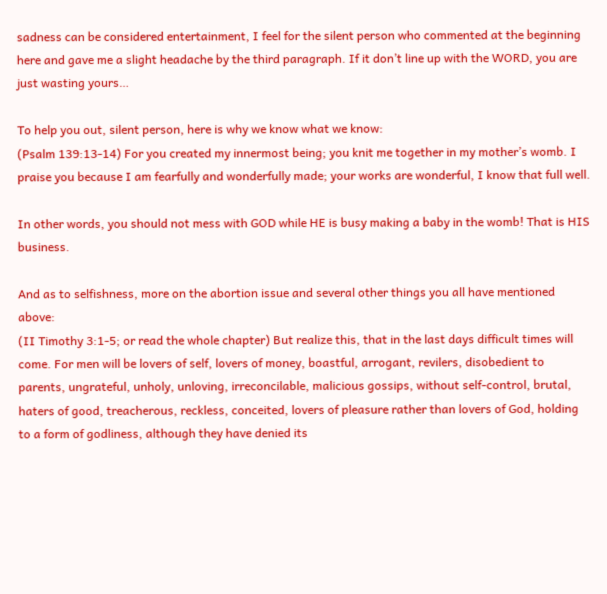sadness can be considered entertainment, I feel for the silent person who commented at the beginning here and gave me a slight headache by the third paragraph. If it don’t line up with the WORD, you are just wasting yours…

To help you out, silent person, here is why we know what we know:
(Psalm 139:13-14) For you created my innermost being; you knit me together in my mother’s womb. I praise you because I am fearfully and wonderfully made; your works are wonderful, I know that full well.

In other words, you should not mess with GOD while HE is busy making a baby in the womb! That is HIS business.

And as to selfishness, more on the abortion issue and several other things you all have mentioned above:
(II Timothy 3:1-5; or read the whole chapter) But realize this, that in the last days difficult times will come. For men will be lovers of self, lovers of money, boastful, arrogant, revilers, disobedient to parents, ungrateful, unholy, unloving, irreconcilable, malicious gossips, without self-control, brutal, haters of good, treacherous, reckless, conceited, lovers of pleasure rather than lovers of God, holding to a form of godliness, although they have denied its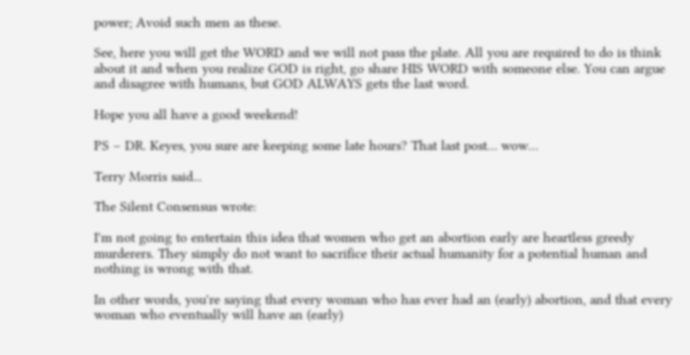power; Avoid such men as these.

See, here you will get the WORD and we will not pass the plate. All you are required to do is think about it and when you realize GOD is right, go share HIS WORD with someone else. You can argue and disagree with humans, but GOD ALWAYS gets the last word.

Hope you all have a good weekend!

PS – DR. Keyes, you sure are keeping some late hours? That last post… wow…

Terry Morris said...

The Silent Consensus wrote:

I'm not going to entertain this idea that women who get an abortion early are heartless greedy murderers. They simply do not want to sacrifice their actual humanity for a potential human and nothing is wrong with that.

In other words, you're saying that every woman who has ever had an (early) abortion, and that every woman who eventually will have an (early)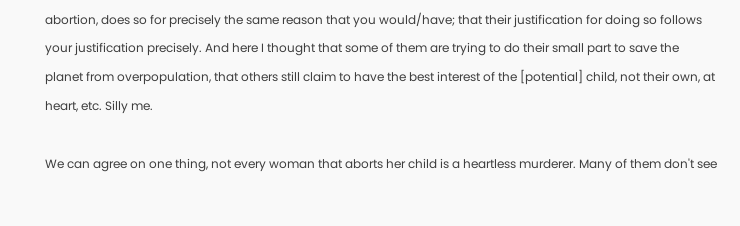abortion, does so for precisely the same reason that you would/have; that their justification for doing so follows your justification precisely. And here I thought that some of them are trying to do their small part to save the planet from overpopulation, that others still claim to have the best interest of the [potential] child, not their own, at heart, etc. Silly me.

We can agree on one thing, not every woman that aborts her child is a heartless murderer. Many of them don't see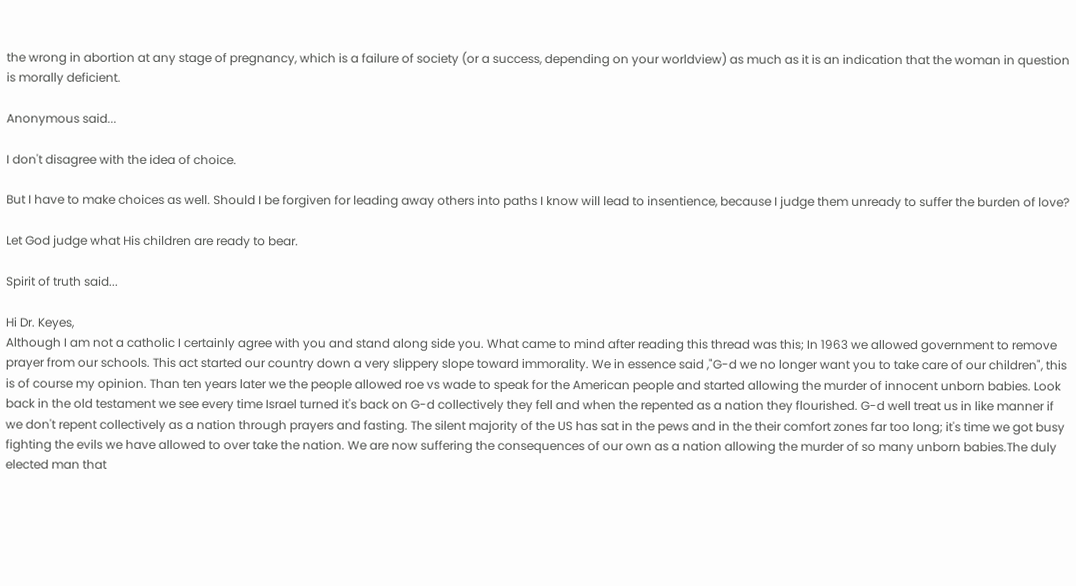the wrong in abortion at any stage of pregnancy, which is a failure of society (or a success, depending on your worldview) as much as it is an indication that the woman in question is morally deficient.

Anonymous said...

I don't disagree with the idea of choice.

But I have to make choices as well. Should I be forgiven for leading away others into paths I know will lead to insentience, because I judge them unready to suffer the burden of love?

Let God judge what His children are ready to bear.

Spirit of truth said...

Hi Dr. Keyes,
Although I am not a catholic I certainly agree with you and stand along side you. What came to mind after reading this thread was this; In 1963 we allowed government to remove prayer from our schools. This act started our country down a very slippery slope toward immorality. We in essence said ,"G-d we no longer want you to take care of our children", this is of course my opinion. Than ten years later we the people allowed roe vs wade to speak for the American people and started allowing the murder of innocent unborn babies. Look back in the old testament we see every time Israel turned it's back on G-d collectively they fell and when the repented as a nation they flourished. G-d well treat us in like manner if we don't repent collectively as a nation through prayers and fasting. The silent majority of the US has sat in the pews and in the their comfort zones far too long; it's time we got busy fighting the evils we have allowed to over take the nation. We are now suffering the consequences of our own as a nation allowing the murder of so many unborn babies.The duly elected man that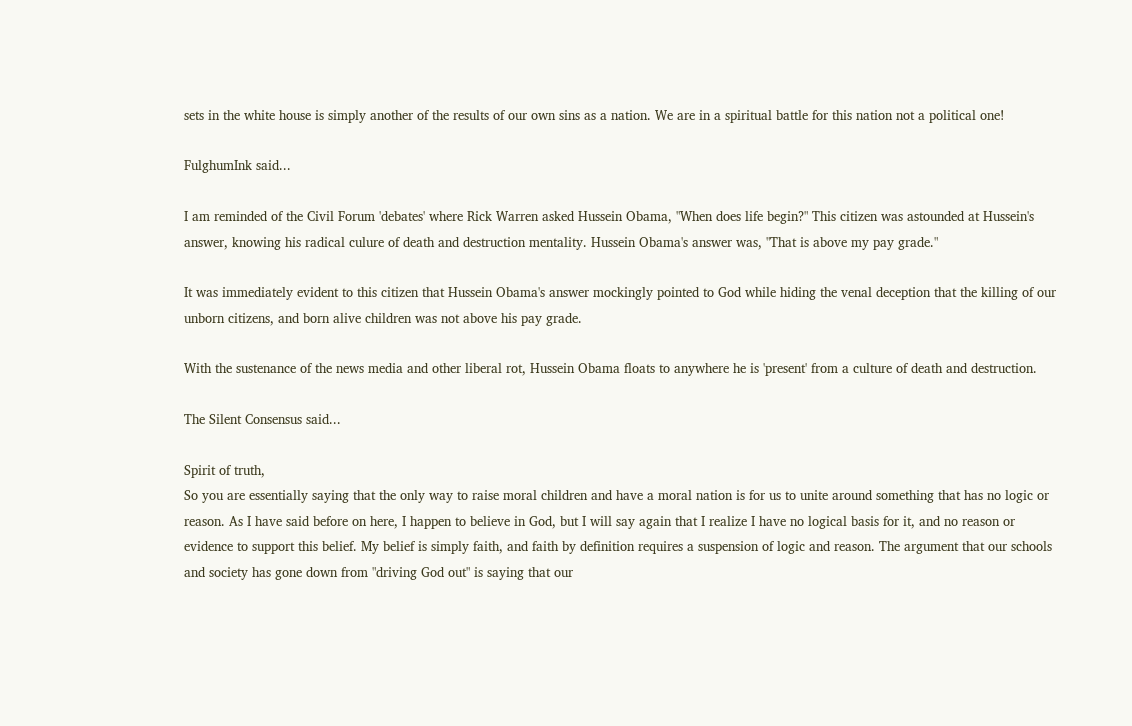sets in the white house is simply another of the results of our own sins as a nation. We are in a spiritual battle for this nation not a political one!

FulghumInk said...

I am reminded of the Civil Forum 'debates' where Rick Warren asked Hussein Obama, "When does life begin?" This citizen was astounded at Hussein's answer, knowing his radical culure of death and destruction mentality. Hussein Obama's answer was, "That is above my pay grade."

It was immediately evident to this citizen that Hussein Obama's answer mockingly pointed to God while hiding the venal deception that the killing of our unborn citizens, and born alive children was not above his pay grade.

With the sustenance of the news media and other liberal rot, Hussein Obama floats to anywhere he is 'present' from a culture of death and destruction.

The Silent Consensus said...

Spirit of truth,
So you are essentially saying that the only way to raise moral children and have a moral nation is for us to unite around something that has no logic or reason. As I have said before on here, I happen to believe in God, but I will say again that I realize I have no logical basis for it, and no reason or evidence to support this belief. My belief is simply faith, and faith by definition requires a suspension of logic and reason. The argument that our schools and society has gone down from "driving God out" is saying that our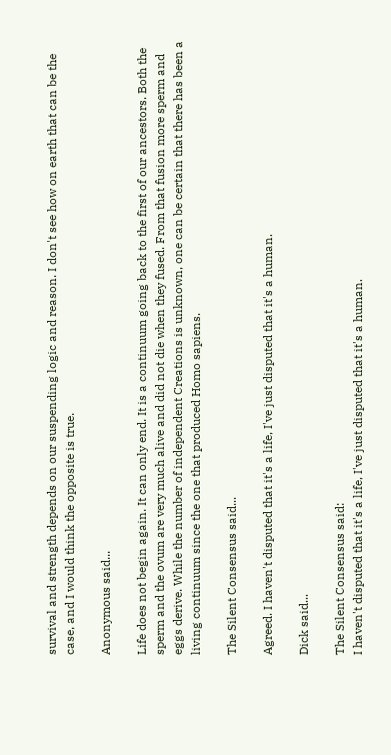survival and strength depends on our suspending logic and reason. I don't see how on earth that can be the case, and I would think the opposite is true.

Anonymous said...

Life does not begin again. It can only end. It is a continuum going back to the first of our ancestors. Both the sperm and the ovum are very much alive and did not die when they fused. From that fusion more sperm and eggs derive. While the number of independent Creations is unknown, one can be certain that there has been a living continuum since the one that produced Homo sapiens.

The Silent Consensus said...

Agreed. I haven't disputed that it's a life, I've just disputed that it's a human.

Dick said...

The Silent Consensus said:
I haven't disputed that it's a life, I've just disputed that it's a human.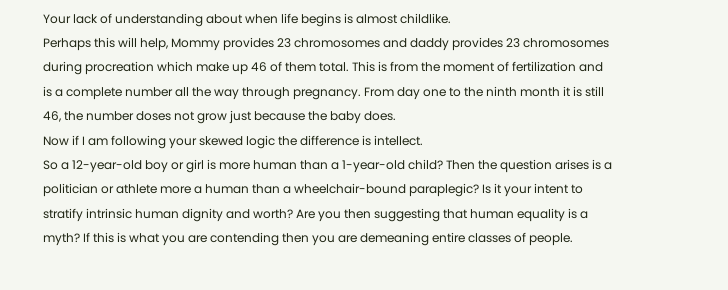Your lack of understanding about when life begins is almost childlike.
Perhaps this will help, Mommy provides 23 chromosomes and daddy provides 23 chromosomes during procreation which make up 46 of them total. This is from the moment of fertilization and is a complete number all the way through pregnancy. From day one to the ninth month it is still 46, the number doses not grow just because the baby does.
Now if I am following your skewed logic the difference is intellect.
So a 12-year-old boy or girl is more human than a 1-year-old child? Then the question arises is a politician or athlete more a human than a wheelchair-bound paraplegic? Is it your intent to stratify intrinsic human dignity and worth? Are you then suggesting that human equality is a myth? If this is what you are contending then you are demeaning entire classes of people.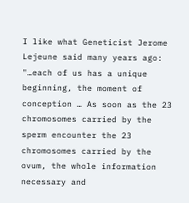I like what Geneticist Jerome Lejeune said many years ago:
"…each of us has a unique beginning, the moment of conception … As soon as the 23 chromosomes carried by the sperm encounter the 23 chromosomes carried by the ovum, the whole information necessary and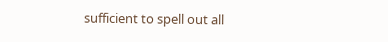sufficient to spell out all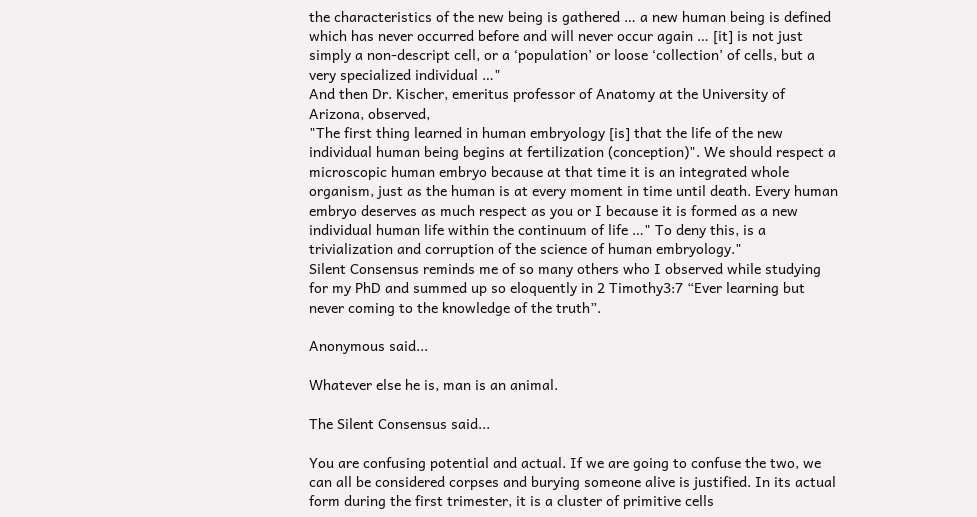the characteristics of the new being is gathered … a new human being is defined which has never occurred before and will never occur again … [it] is not just simply a non-descript cell, or a ‘population’ or loose ‘collection’ of cells, but a very specialized individual …"
And then Dr. Kischer, emeritus professor of Anatomy at the University of Arizona, observed,
"The first thing learned in human embryology [is] that the life of the new individual human being begins at fertilization (conception)". We should respect a microscopic human embryo because at that time it is an integrated whole organism, just as the human is at every moment in time until death. Every human embryo deserves as much respect as you or I because it is formed as a new individual human life within the continuum of life …" To deny this, is a trivialization and corruption of the science of human embryology."
Silent Consensus reminds me of so many others who I observed while studying for my PhD and summed up so eloquently in 2 Timothy3:7 “Ever learning but never coming to the knowledge of the truth”.

Anonymous said...

Whatever else he is, man is an animal.

The Silent Consensus said...

You are confusing potential and actual. If we are going to confuse the two, we can all be considered corpses and burying someone alive is justified. In its actual form during the first trimester, it is a cluster of primitive cells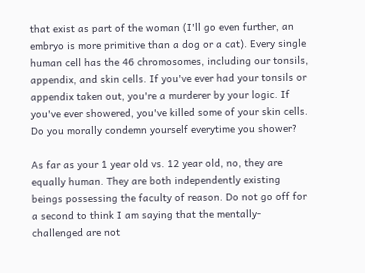that exist as part of the woman (I'll go even further, an embryo is more primitive than a dog or a cat). Every single human cell has the 46 chromosomes, including our tonsils, appendix, and skin cells. If you've ever had your tonsils or appendix taken out, you're a murderer by your logic. If you've ever showered, you've killed some of your skin cells. Do you morally condemn yourself everytime you shower?

As far as your 1 year old vs. 12 year old, no, they are equally human. They are both independently existing beings possessing the faculty of reason. Do not go off for a second to think I am saying that the mentally-challenged are not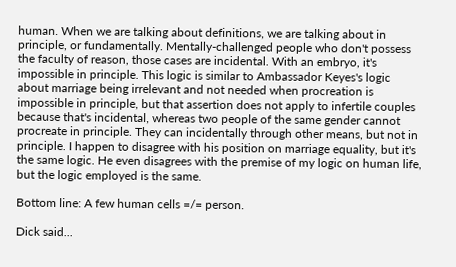human. When we are talking about definitions, we are talking about in principle, or fundamentally. Mentally-challenged people who don't possess the faculty of reason, those cases are incidental. With an embryo, it's impossible in principle. This logic is similar to Ambassador Keyes's logic about marriage being irrelevant and not needed when procreation is impossible in principle, but that assertion does not apply to infertile couples because that's incidental, whereas two people of the same gender cannot procreate in principle. They can incidentally through other means, but not in principle. I happen to disagree with his position on marriage equality, but it's the same logic. He even disagrees with the premise of my logic on human life, but the logic employed is the same.

Bottom line: A few human cells =/= person.

Dick said...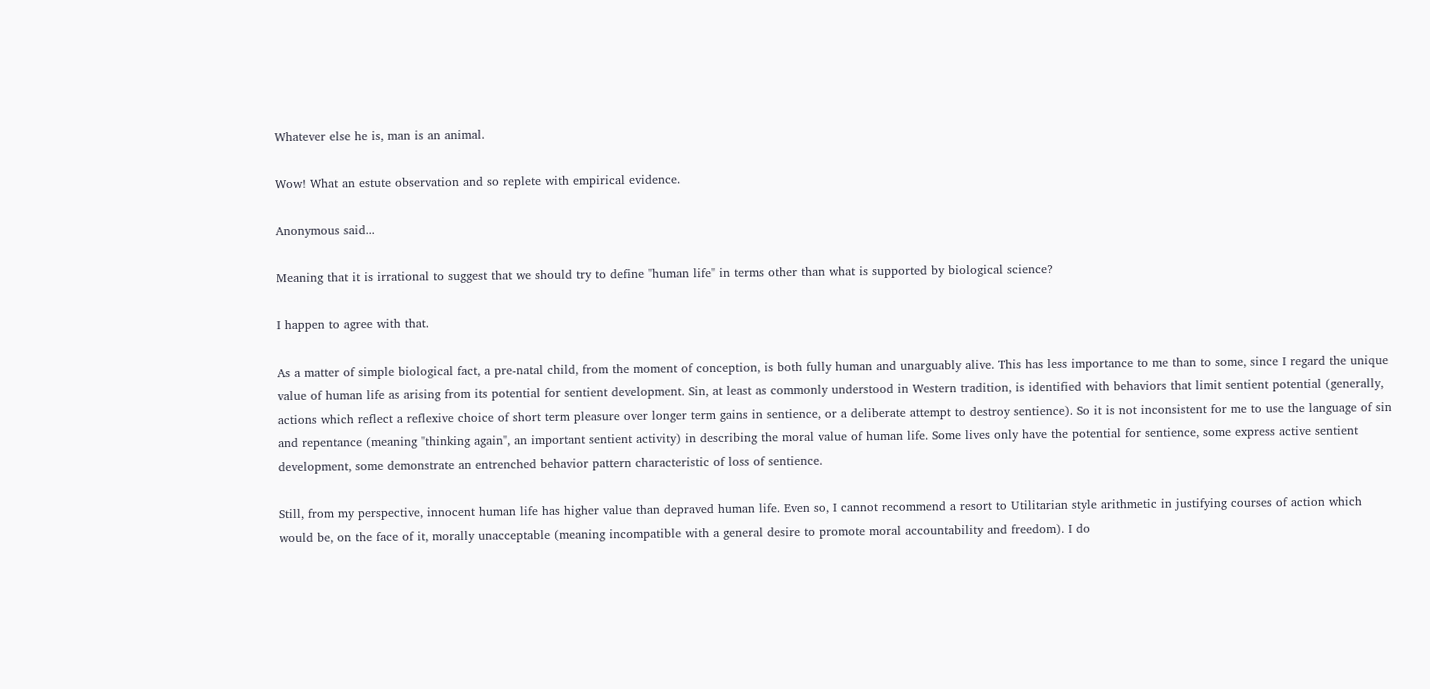Whatever else he is, man is an animal.

Wow! What an estute observation and so replete with empirical evidence.

Anonymous said...

Meaning that it is irrational to suggest that we should try to define "human life" in terms other than what is supported by biological science?

I happen to agree with that.

As a matter of simple biological fact, a pre-natal child, from the moment of conception, is both fully human and unarguably alive. This has less importance to me than to some, since I regard the unique value of human life as arising from its potential for sentient development. Sin, at least as commonly understood in Western tradition, is identified with behaviors that limit sentient potential (generally, actions which reflect a reflexive choice of short term pleasure over longer term gains in sentience, or a deliberate attempt to destroy sentience). So it is not inconsistent for me to use the language of sin and repentance (meaning "thinking again", an important sentient activity) in describing the moral value of human life. Some lives only have the potential for sentience, some express active sentient development, some demonstrate an entrenched behavior pattern characteristic of loss of sentience.

Still, from my perspective, innocent human life has higher value than depraved human life. Even so, I cannot recommend a resort to Utilitarian style arithmetic in justifying courses of action which would be, on the face of it, morally unacceptable (meaning incompatible with a general desire to promote moral accountability and freedom). I do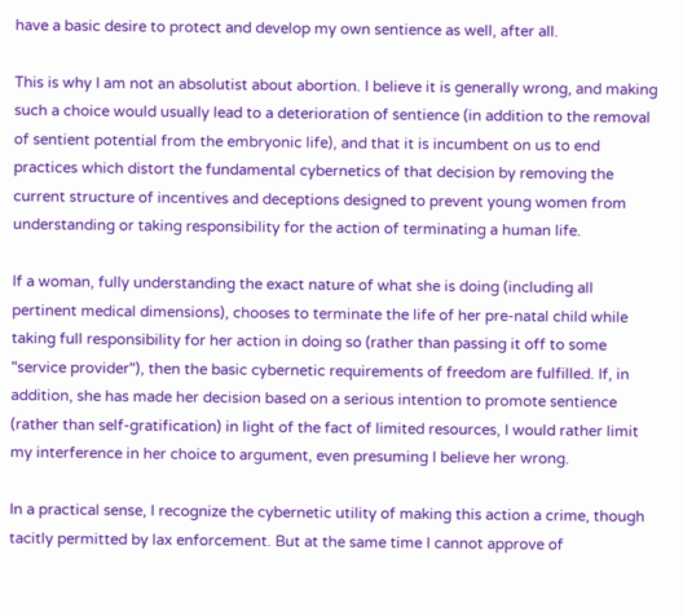have a basic desire to protect and develop my own sentience as well, after all.

This is why I am not an absolutist about abortion. I believe it is generally wrong, and making such a choice would usually lead to a deterioration of sentience (in addition to the removal of sentient potential from the embryonic life), and that it is incumbent on us to end practices which distort the fundamental cybernetics of that decision by removing the current structure of incentives and deceptions designed to prevent young women from understanding or taking responsibility for the action of terminating a human life.

If a woman, fully understanding the exact nature of what she is doing (including all pertinent medical dimensions), chooses to terminate the life of her pre-natal child while taking full responsibility for her action in doing so (rather than passing it off to some "service provider"), then the basic cybernetic requirements of freedom are fulfilled. If, in addition, she has made her decision based on a serious intention to promote sentience (rather than self-gratification) in light of the fact of limited resources, I would rather limit my interference in her choice to argument, even presuming I believe her wrong.

In a practical sense, I recognize the cybernetic utility of making this action a crime, though tacitly permitted by lax enforcement. But at the same time I cannot approve of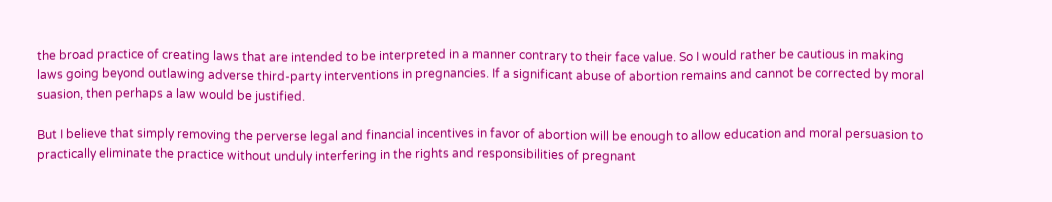the broad practice of creating laws that are intended to be interpreted in a manner contrary to their face value. So I would rather be cautious in making laws going beyond outlawing adverse third-party interventions in pregnancies. If a significant abuse of abortion remains and cannot be corrected by moral suasion, then perhaps a law would be justified.

But I believe that simply removing the perverse legal and financial incentives in favor of abortion will be enough to allow education and moral persuasion to practically eliminate the practice without unduly interfering in the rights and responsibilities of pregnant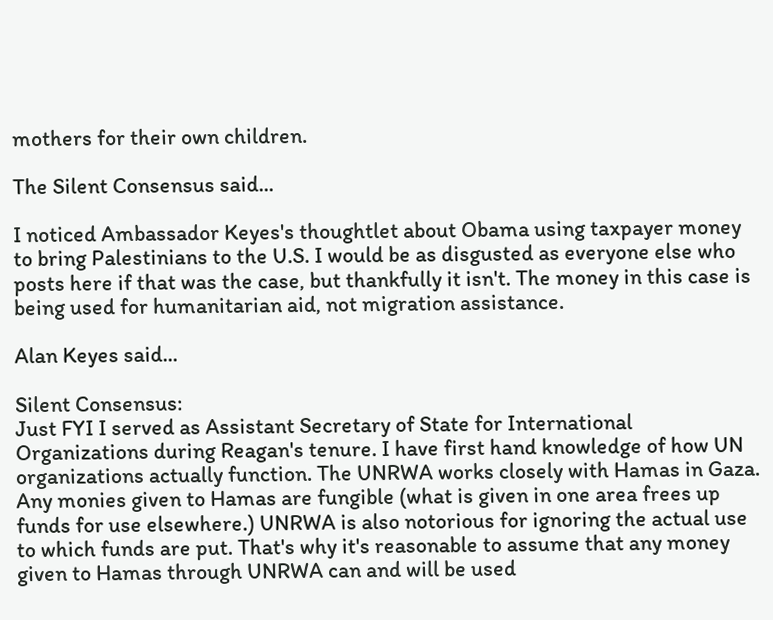mothers for their own children.

The Silent Consensus said...

I noticed Ambassador Keyes's thoughtlet about Obama using taxpayer money to bring Palestinians to the U.S. I would be as disgusted as everyone else who posts here if that was the case, but thankfully it isn't. The money in this case is being used for humanitarian aid, not migration assistance.

Alan Keyes said...

Silent Consensus:
Just FYI I served as Assistant Secretary of State for International Organizations during Reagan's tenure. I have first hand knowledge of how UN organizations actually function. The UNRWA works closely with Hamas in Gaza. Any monies given to Hamas are fungible (what is given in one area frees up funds for use elsewhere.) UNRWA is also notorious for ignoring the actual use to which funds are put. That's why it's reasonable to assume that any money given to Hamas through UNRWA can and will be used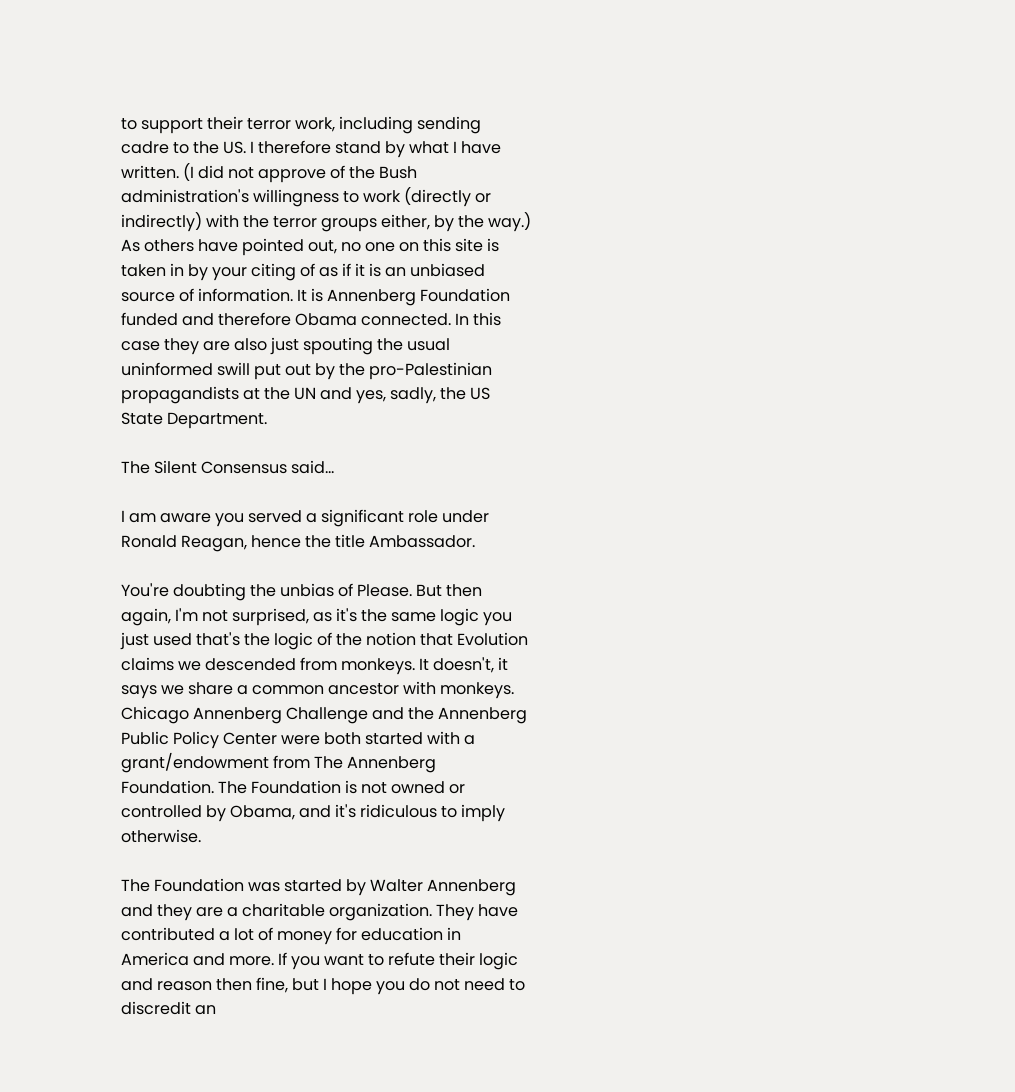to support their terror work, including sending cadre to the US. I therefore stand by what I have written. (I did not approve of the Bush administration's willingness to work (directly or indirectly) with the terror groups either, by the way.)
As others have pointed out, no one on this site is taken in by your citing of as if it is an unbiased source of information. It is Annenberg Foundation funded and therefore Obama connected. In this case they are also just spouting the usual uninformed swill put out by the pro-Palestinian propagandists at the UN and yes, sadly, the US State Department.

The Silent Consensus said...

I am aware you served a significant role under Ronald Reagan, hence the title Ambassador.

You're doubting the unbias of Please. But then again, I'm not surprised, as it's the same logic you just used that's the logic of the notion that Evolution claims we descended from monkeys. It doesn't, it says we share a common ancestor with monkeys. Chicago Annenberg Challenge and the Annenberg Public Policy Center were both started with a grant/endowment from The Annenberg Foundation. The Foundation is not owned or controlled by Obama, and it's ridiculous to imply otherwise.

The Foundation was started by Walter Annenberg and they are a charitable organization. They have contributed a lot of money for education in America and more. If you want to refute their logic and reason then fine, but I hope you do not need to discredit an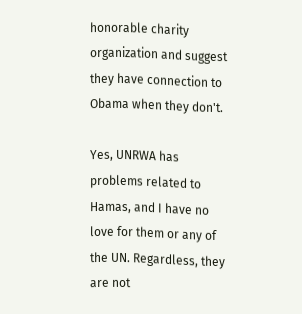honorable charity organization and suggest they have connection to Obama when they don't.

Yes, UNRWA has problems related to Hamas, and I have no love for them or any of the UN. Regardless, they are not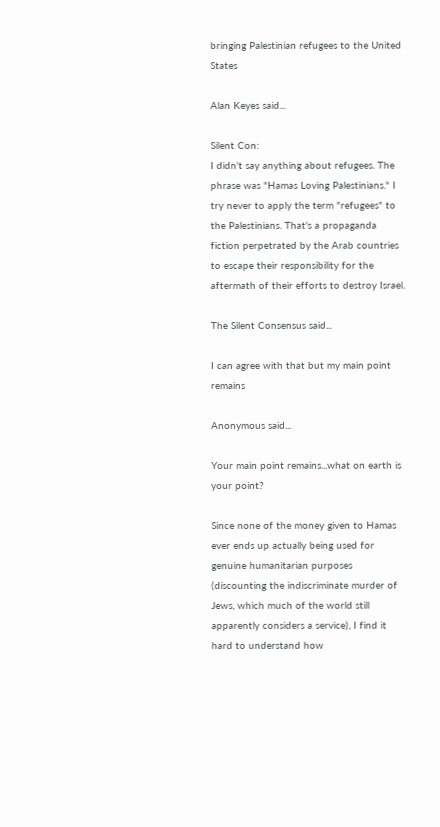bringing Palestinian refugees to the United States

Alan Keyes said...

Silent Con:
I didn't say anything about refugees. The phrase was "Hamas Loving Palestinians." I try never to apply the term "refugees" to the Palestinians. That's a propaganda fiction perpetrated by the Arab countries to escape their responsibility for the aftermath of their efforts to destroy Israel.

The Silent Consensus said...

I can agree with that but my main point remains

Anonymous said...

Your main point remains...what on earth is your point?

Since none of the money given to Hamas ever ends up actually being used for genuine humanitarian purposes (discounting the indiscriminate murder of Jews, which much of the world still apparently considers a service), I find it hard to understand how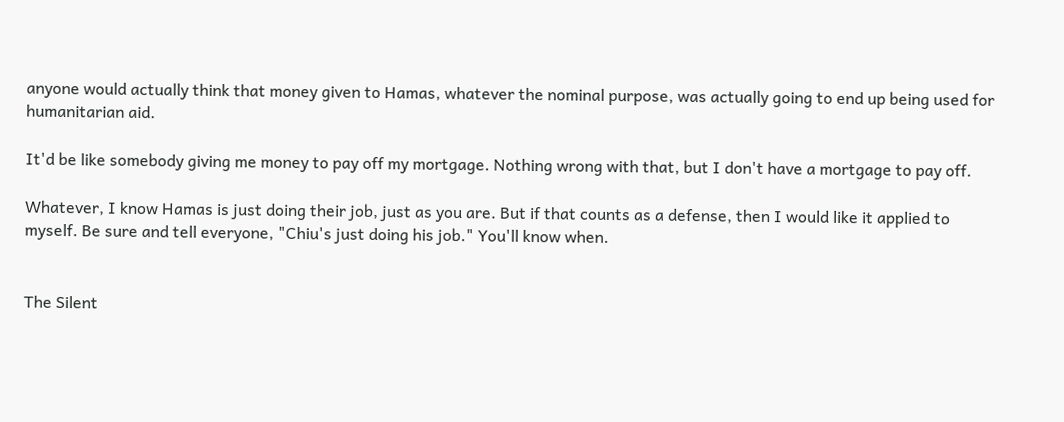anyone would actually think that money given to Hamas, whatever the nominal purpose, was actually going to end up being used for humanitarian aid.

It'd be like somebody giving me money to pay off my mortgage. Nothing wrong with that, but I don't have a mortgage to pay off.

Whatever, I know Hamas is just doing their job, just as you are. But if that counts as a defense, then I would like it applied to myself. Be sure and tell everyone, "Chiu's just doing his job." You'll know when.


The Silent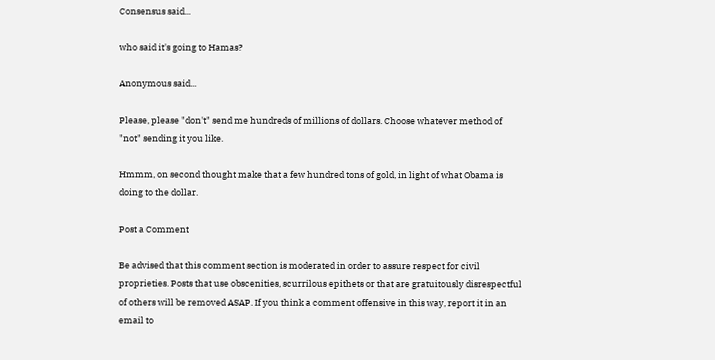Consensus said...

who said it's going to Hamas?

Anonymous said...

Please, please "don't" send me hundreds of millions of dollars. Choose whatever method of "not" sending it you like.

Hmmm, on second thought make that a few hundred tons of gold, in light of what Obama is doing to the dollar.

Post a Comment

Be advised that this comment section is moderated in order to assure respect for civil proprieties. Posts that use obscenities, scurrilous epithets or that are gratuitously disrespectful of others will be removed ASAP. If you think a comment offensive in this way, report it in an email to